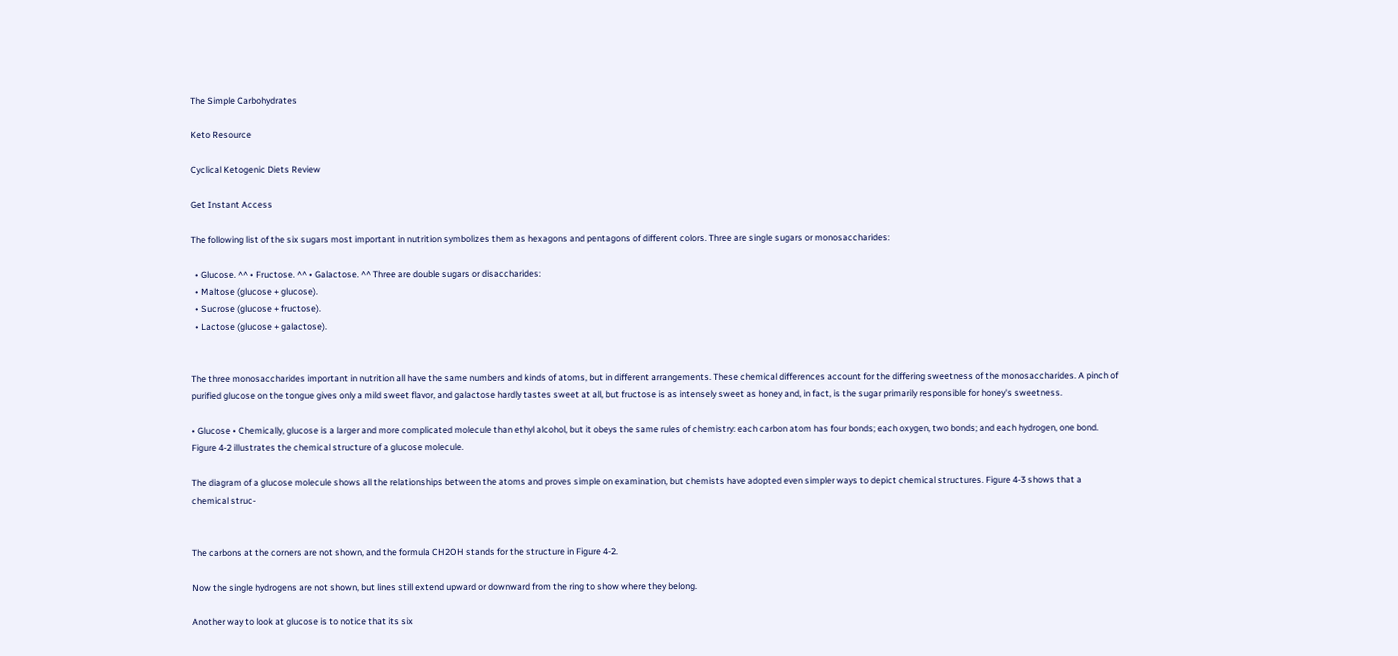The Simple Carbohydrates

Keto Resource

Cyclical Ketogenic Diets Review

Get Instant Access

The following list of the six sugars most important in nutrition symbolizes them as hexagons and pentagons of different colors. Three are single sugars or monosaccharides:

  • Glucose. ^^ • Fructose. ^^ • Galactose. ^^ Three are double sugars or disaccharides:
  • Maltose (glucose + glucose).
  • Sucrose (glucose + fructose).
  • Lactose (glucose + galactose).


The three monosaccharides important in nutrition all have the same numbers and kinds of atoms, but in different arrangements. These chemical differences account for the differing sweetness of the monosaccharides. A pinch of purified glucose on the tongue gives only a mild sweet flavor, and galactose hardly tastes sweet at all, but fructose is as intensely sweet as honey and, in fact, is the sugar primarily responsible for honey's sweetness.

• Glucose • Chemically, glucose is a larger and more complicated molecule than ethyl alcohol, but it obeys the same rules of chemistry: each carbon atom has four bonds; each oxygen, two bonds; and each hydrogen, one bond. Figure 4-2 illustrates the chemical structure of a glucose molecule.

The diagram of a glucose molecule shows all the relationships between the atoms and proves simple on examination, but chemists have adopted even simpler ways to depict chemical structures. Figure 4-3 shows that a chemical struc-


The carbons at the corners are not shown, and the formula CH2OH stands for the structure in Figure 4-2.

Now the single hydrogens are not shown, but lines still extend upward or downward from the ring to show where they belong.

Another way to look at glucose is to notice that its six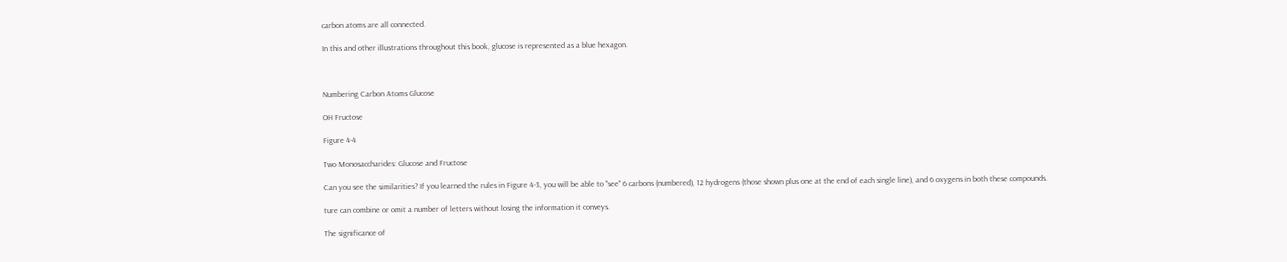carbon atoms are all connected.

In this and other illustrations throughout this book, glucose is represented as a blue hexagon.



Numbering Carbon Atoms Glucose

OH Fructose

Figure 4-4

Two Monosaccharides: Glucose and Fructose

Can you see the similarities? If you learned the rules in Figure 4-3, you will be able to "see" 6 carbons (numbered), 12 hydrogens (those shown plus one at the end of each single line), and 6 oxygens in both these compounds.

ture can combine or omit a number of letters without losing the information it conveys.

The significance of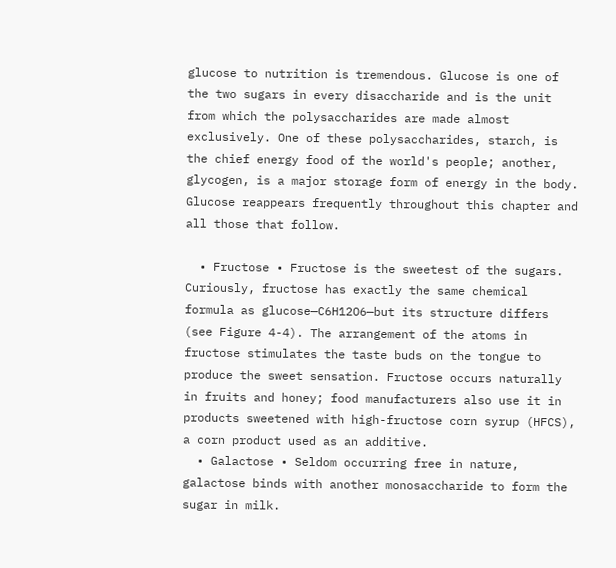glucose to nutrition is tremendous. Glucose is one of the two sugars in every disaccharide and is the unit from which the polysaccharides are made almost exclusively. One of these polysaccharides, starch, is the chief energy food of the world's people; another, glycogen, is a major storage form of energy in the body. Glucose reappears frequently throughout this chapter and all those that follow.

  • Fructose • Fructose is the sweetest of the sugars. Curiously, fructose has exactly the same chemical formula as glucose—C6H12O6—but its structure differs (see Figure 4-4). The arrangement of the atoms in fructose stimulates the taste buds on the tongue to produce the sweet sensation. Fructose occurs naturally in fruits and honey; food manufacturers also use it in products sweetened with high-fructose corn syrup (HFCS), a corn product used as an additive.
  • Galactose • Seldom occurring free in nature, galactose binds with another monosaccharide to form the sugar in milk.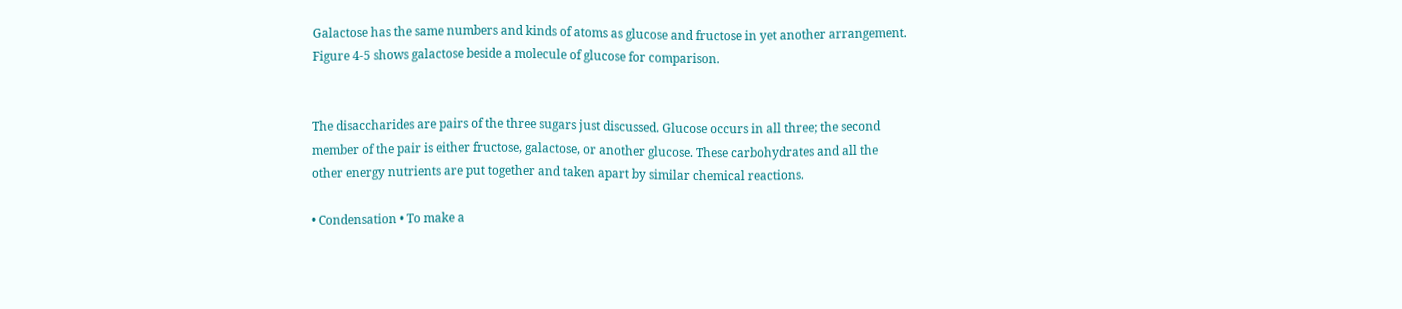Galactose has the same numbers and kinds of atoms as glucose and fructose in yet another arrangement. Figure 4-5 shows galactose beside a molecule of glucose for comparison.


The disaccharides are pairs of the three sugars just discussed. Glucose occurs in all three; the second member of the pair is either fructose, galactose, or another glucose. These carbohydrates and all the other energy nutrients are put together and taken apart by similar chemical reactions.

• Condensation • To make a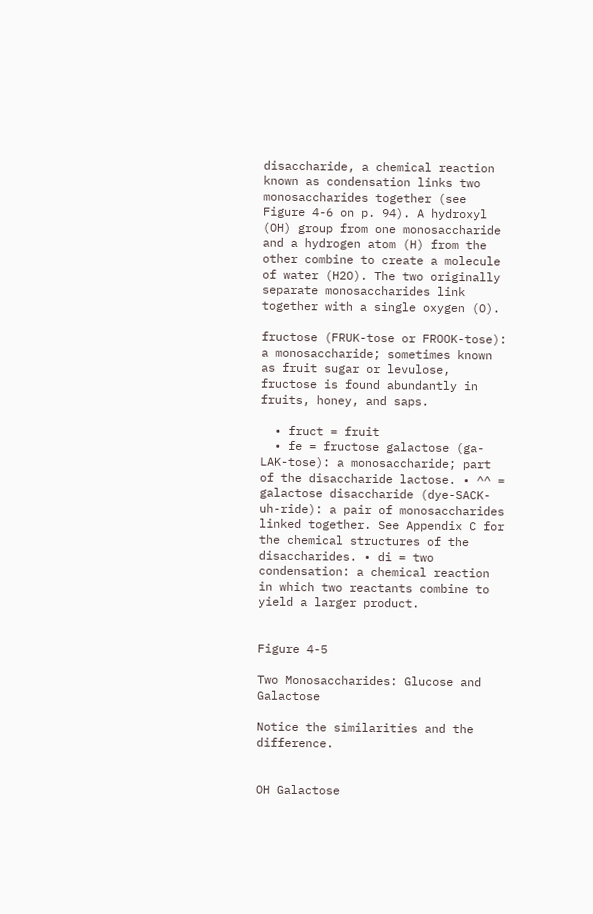disaccharide, a chemical reaction known as condensation links two monosaccharides together (see Figure 4-6 on p. 94). A hydroxyl (OH) group from one monosaccharide and a hydrogen atom (H) from the other combine to create a molecule of water (H2O). The two originally separate monosaccharides link together with a single oxygen (O).

fructose (FRUK-tose or FROOK-tose): a monosaccharide; sometimes known as fruit sugar or levulose, fructose is found abundantly in fruits, honey, and saps.

  • fruct = fruit
  • fe = fructose galactose (ga-LAK-tose): a monosaccharide; part of the disaccharide lactose. • ^^ = galactose disaccharide (dye-SACK-uh-ride): a pair of monosaccharides linked together. See Appendix C for the chemical structures of the disaccharides. • di = two condensation: a chemical reaction in which two reactants combine to yield a larger product.


Figure 4-5

Two Monosaccharides: Glucose and Galactose

Notice the similarities and the difference.


OH Galactose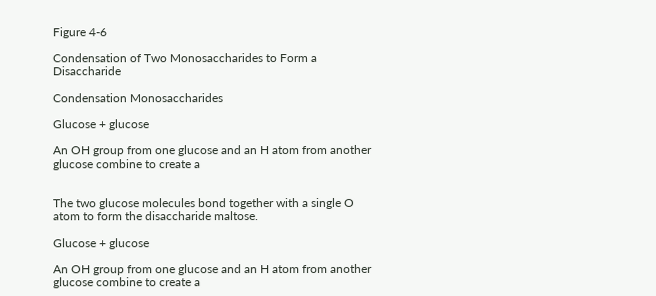Figure 4-6

Condensation of Two Monosaccharides to Form a Disaccharide

Condensation Monosaccharides

Glucose + glucose

An OH group from one glucose and an H atom from another glucose combine to create a


The two glucose molecules bond together with a single O atom to form the disaccharide maltose.

Glucose + glucose

An OH group from one glucose and an H atom from another glucose combine to create a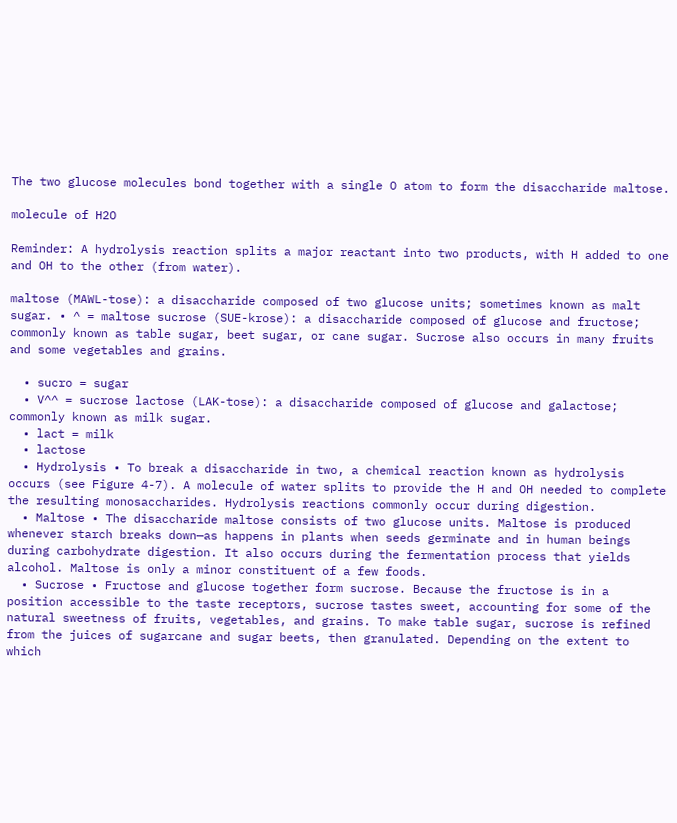The two glucose molecules bond together with a single O atom to form the disaccharide maltose.

molecule of H2O

Reminder: A hydrolysis reaction splits a major reactant into two products, with H added to one and OH to the other (from water).

maltose (MAWL-tose): a disaccharide composed of two glucose units; sometimes known as malt sugar. • ^ = maltose sucrose (SUE-krose): a disaccharide composed of glucose and fructose; commonly known as table sugar, beet sugar, or cane sugar. Sucrose also occurs in many fruits and some vegetables and grains.

  • sucro = sugar
  • V^^ = sucrose lactose (LAK-tose): a disaccharide composed of glucose and galactose; commonly known as milk sugar.
  • lact = milk
  • lactose
  • Hydrolysis • To break a disaccharide in two, a chemical reaction known as hydrolysis occurs (see Figure 4-7). A molecule of water splits to provide the H and OH needed to complete the resulting monosaccharides. Hydrolysis reactions commonly occur during digestion.
  • Maltose • The disaccharide maltose consists of two glucose units. Maltose is produced whenever starch breaks down—as happens in plants when seeds germinate and in human beings during carbohydrate digestion. It also occurs during the fermentation process that yields alcohol. Maltose is only a minor constituent of a few foods.
  • Sucrose • Fructose and glucose together form sucrose. Because the fructose is in a position accessible to the taste receptors, sucrose tastes sweet, accounting for some of the natural sweetness of fruits, vegetables, and grains. To make table sugar, sucrose is refined from the juices of sugarcane and sugar beets, then granulated. Depending on the extent to which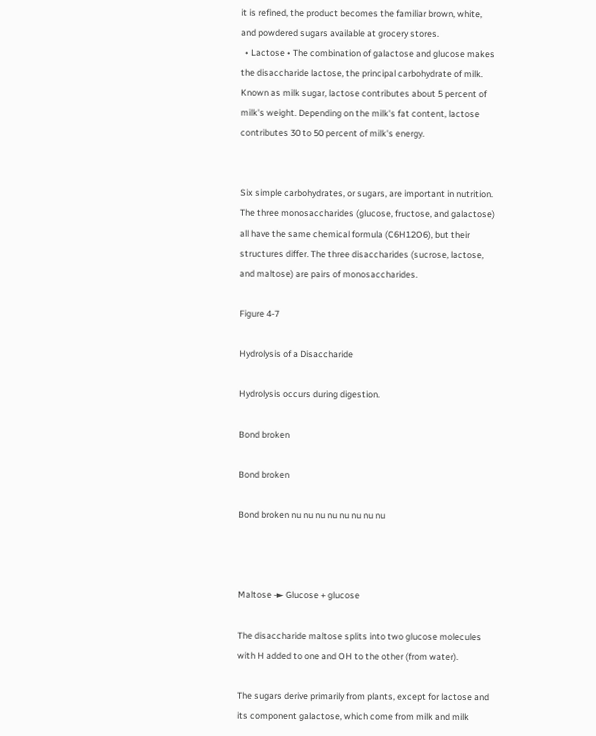it is refined, the product becomes the familiar brown, white, and powdered sugars available at grocery stores.
  • Lactose • The combination of galactose and glucose makes the disaccharide lactose, the principal carbohydrate of milk. Known as milk sugar, lactose contributes about 5 percent of milk's weight. Depending on the milk's fat content, lactose contributes 30 to 50 percent of milk's energy.


Six simple carbohydrates, or sugars, are important in nutrition. The three monosaccharides (glucose, fructose, and galactose) all have the same chemical formula (C6H12O6), but their structures differ. The three disaccharides (sucrose, lactose, and maltose) are pairs of monosaccharides.

Figure 4-7

Hydrolysis of a Disaccharide

Hydrolysis occurs during digestion.

Bond broken

Bond broken

Bond broken nu nu nu nu nu nu nu nu



Maltose -► Glucose + glucose

The disaccharide maltose splits into two glucose molecules with H added to one and OH to the other (from water).

The sugars derive primarily from plants, except for lactose and its component galactose, which come from milk and milk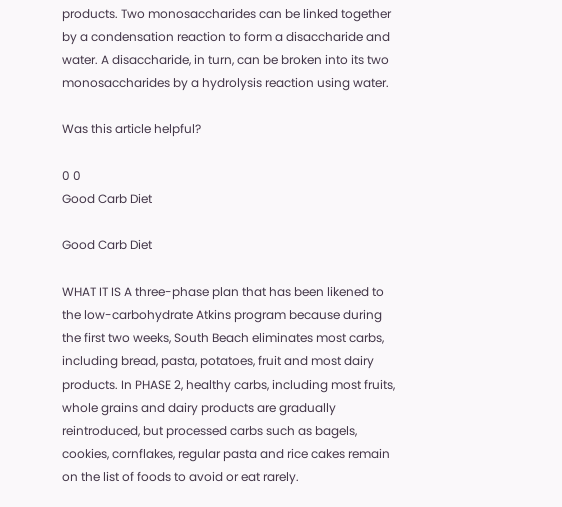products. Two monosaccharides can be linked together by a condensation reaction to form a disaccharide and water. A disaccharide, in turn, can be broken into its two monosaccharides by a hydrolysis reaction using water.

Was this article helpful?

0 0
Good Carb Diet

Good Carb Diet

WHAT IT IS A three-phase plan that has been likened to the low-carbohydrate Atkins program because during the first two weeks, South Beach eliminates most carbs, including bread, pasta, potatoes, fruit and most dairy products. In PHASE 2, healthy carbs, including most fruits, whole grains and dairy products are gradually reintroduced, but processed carbs such as bagels, cookies, cornflakes, regular pasta and rice cakes remain on the list of foods to avoid or eat rarely.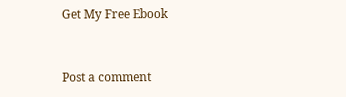Get My Free Ebook


Post a comment